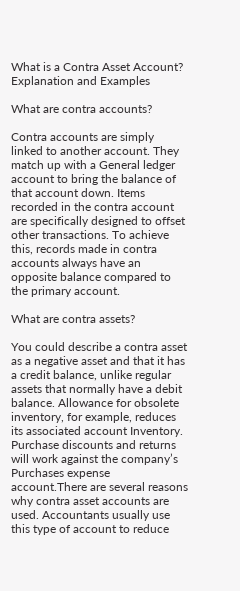What is a Contra Asset Account? Explanation and Examples

What are contra accounts?

Contra accounts are simply linked to another account. They match up with a General ledger account to bring the balance of that account down. Items recorded in the contra account are specifically designed to offset other transactions. To achieve this, records made in contra accounts always have an opposite balance compared to the primary account.

What are contra assets?

You could describe a contra asset as a negative asset and that it has a credit balance, unlike regular assets that normally have a debit balance. Allowance for obsolete inventory, for example, reduces its associated account Inventory. Purchase discounts and returns will work against the company’s Purchases expense account.There are several reasons why contra asset accounts are used. Accountants usually use this type of account to reduce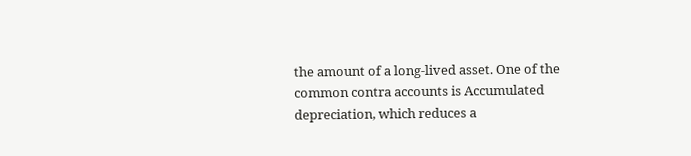the amount of a long-lived asset. One of the common contra accounts is Accumulated depreciation, which reduces a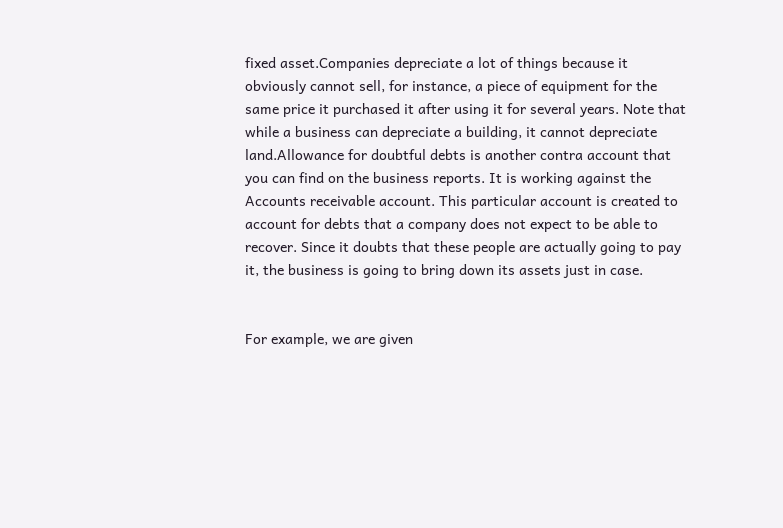fixed asset.Companies depreciate a lot of things because it obviously cannot sell, for instance, a piece of equipment for the same price it purchased it after using it for several years. Note that while a business can depreciate a building, it cannot depreciate land.Allowance for doubtful debts is another contra account that you can find on the business reports. It is working against the Accounts receivable account. This particular account is created to account for debts that a company does not expect to be able to recover. Since it doubts that these people are actually going to pay it, the business is going to bring down its assets just in case.


For example, we are given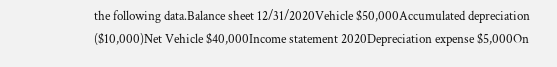the following data.Balance sheet 12/31/2020Vehicle $50,000Accumulated depreciation ($10,000)Net Vehicle $40,000Income statement 2020Depreciation expense $5,000On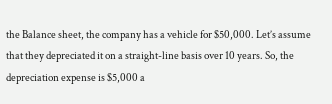the Balance sheet, the company has a vehicle for $50,000. Let’s assume that they depreciated it on a straight-line basis over 10 years. So, the depreciation expense is $5,000 a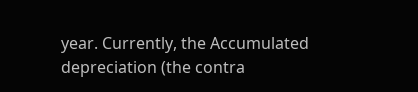year. Currently, the Accumulated depreciation (the contra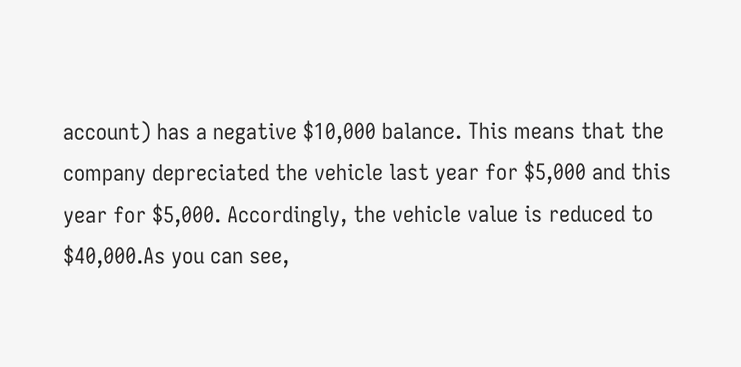account) has a negative $10,000 balance. This means that the company depreciated the vehicle last year for $5,000 and this year for $5,000. Accordingly, the vehicle value is reduced to $40,000.As you can see,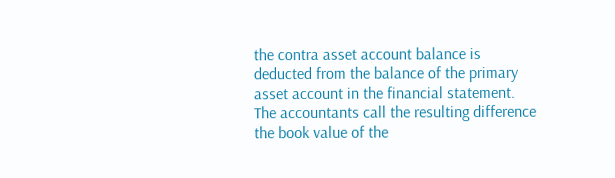the contra asset account balance is deducted from the balance of the primary asset account in the financial statement. The accountants call the resulting difference the book value of the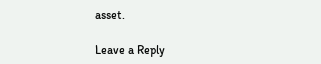asset.

Leave a Reply